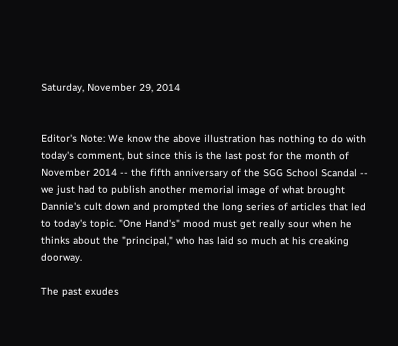Saturday, November 29, 2014


Editor's Note: We know the above illustration has nothing to do with today's comment, but since this is the last post for the month of November 2014 -- the fifth anniversary of the SGG School Scandal -- we just had to publish another memorial image of what brought Dannie's cult down and prompted the long series of articles that led to today's topic. "One Hand's" mood must get really sour when he thinks about the "principal," who has laid so much at his creaking doorway.

The past exudes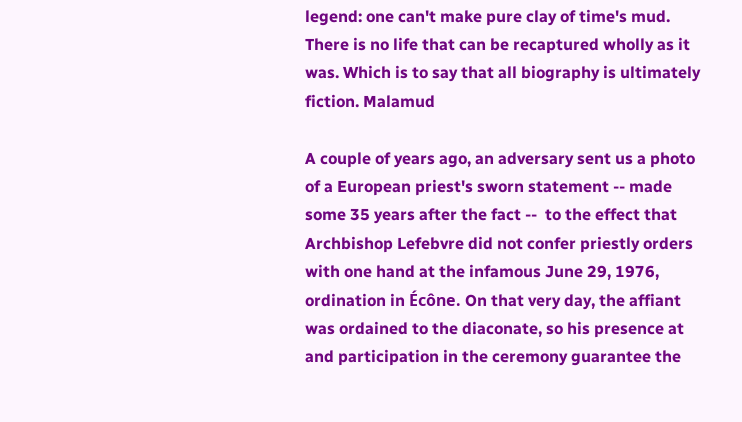legend: one can't make pure clay of time's mud. There is no life that can be recaptured wholly as it was. Which is to say that all biography is ultimately fiction. Malamud

A couple of years ago, an adversary sent us a photo of a European priest's sworn statement -- made some 35 years after the fact --  to the effect that Archbishop Lefebvre did not confer priestly orders with one hand at the infamous June 29, 1976, ordination in Écône. On that very day, the affiant was ordained to the diaconate, so his presence at and participation in the ceremony guarantee the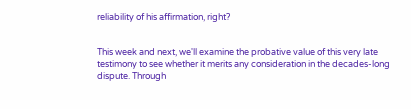reliability of his affirmation, right?


This week and next, we'll examine the probative value of this very late testimony to see whether it merits any consideration in the decades-long dispute. Through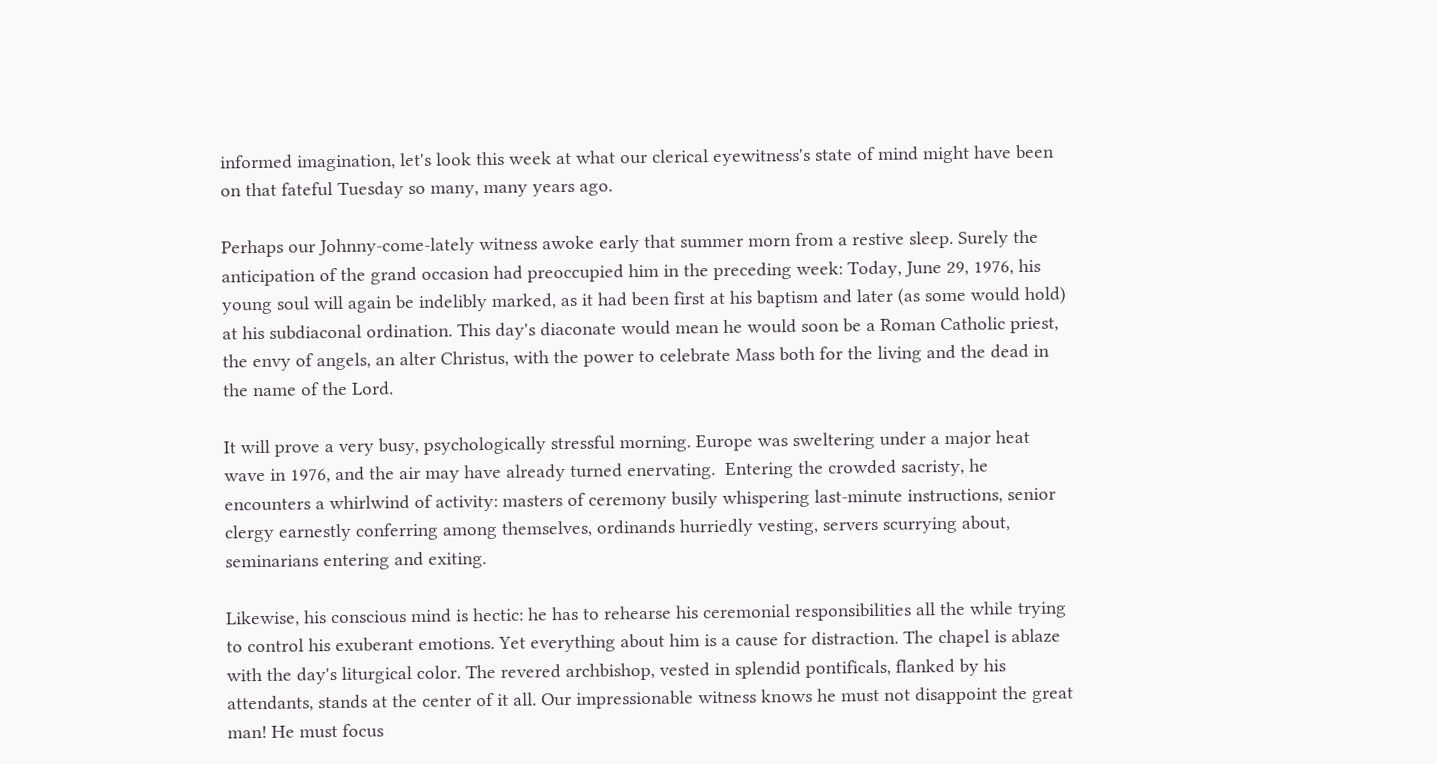informed imagination, let's look this week at what our clerical eyewitness's state of mind might have been on that fateful Tuesday so many, many years ago.

Perhaps our Johnny-come-lately witness awoke early that summer morn from a restive sleep. Surely the anticipation of the grand occasion had preoccupied him in the preceding week: Today, June 29, 1976, his young soul will again be indelibly marked, as it had been first at his baptism and later (as some would hold) at his subdiaconal ordination. This day's diaconate would mean he would soon be a Roman Catholic priest, the envy of angels, an alter Christus, with the power to celebrate Mass both for the living and the dead in the name of the Lord.

It will prove a very busy, psychologically stressful morning. Europe was sweltering under a major heat wave in 1976, and the air may have already turned enervating.  Entering the crowded sacristy, he encounters a whirlwind of activity: masters of ceremony busily whispering last-minute instructions, senior clergy earnestly conferring among themselves, ordinands hurriedly vesting, servers scurrying about, seminarians entering and exiting.

Likewise, his conscious mind is hectic: he has to rehearse his ceremonial responsibilities all the while trying to control his exuberant emotions. Yet everything about him is a cause for distraction. The chapel is ablaze with the day's liturgical color. The revered archbishop, vested in splendid pontificals, flanked by his attendants, stands at the center of it all. Our impressionable witness knows he must not disappoint the great man! He must focus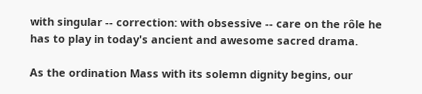with singular -- correction: with obsessive -- care on the rôle he has to play in today's ancient and awesome sacred drama.

As the ordination Mass with its solemn dignity begins, our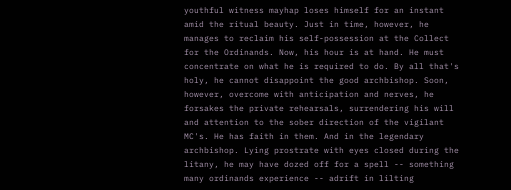youthful witness mayhap loses himself for an instant amid the ritual beauty. Just in time, however, he manages to reclaim his self-possession at the Collect for the Ordinands. Now, his hour is at hand. He must concentrate on what he is required to do. By all that's holy, he cannot disappoint the good archbishop. Soon, however, overcome with anticipation and nerves, he forsakes the private rehearsals, surrendering his will and attention to the sober direction of the vigilant MC's. He has faith in them. And in the legendary archbishop. Lying prostrate with eyes closed during the litany, he may have dozed off for a spell -- something many ordinands experience -- adrift in lilting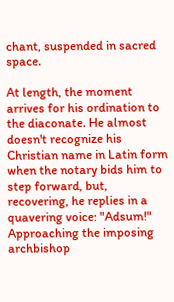chant, suspended in sacred space.

At length, the moment arrives for his ordination to the diaconate. He almost doesn't recognize his Christian name in Latin form when the notary bids him to step forward, but, recovering, he replies in a quavering voice: "Adsum!" Approaching the imposing archbishop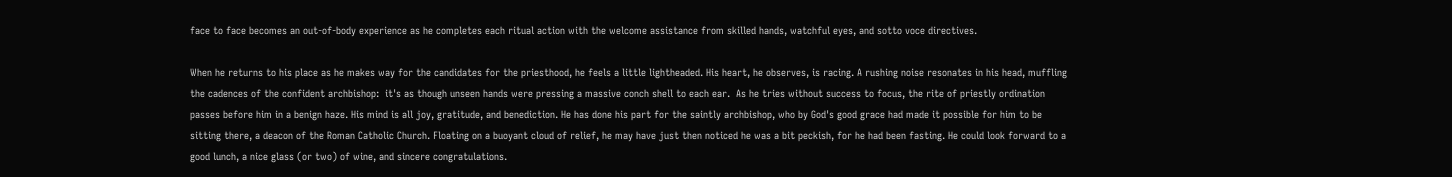face to face becomes an out-of-body experience as he completes each ritual action with the welcome assistance from skilled hands, watchful eyes, and sotto voce directives.

When he returns to his place as he makes way for the candidates for the priesthood, he feels a little lightheaded. His heart, he observes, is racing. A rushing noise resonates in his head, muffling the cadences of the confident archbishop:  it's as though unseen hands were pressing a massive conch shell to each ear.  As he tries without success to focus, the rite of priestly ordination passes before him in a benign haze. His mind is all joy, gratitude, and benediction. He has done his part for the saintly archbishop, who by God's good grace had made it possible for him to be sitting there, a deacon of the Roman Catholic Church. Floating on a buoyant cloud of relief, he may have just then noticed he was a bit peckish, for he had been fasting. He could look forward to a good lunch, a nice glass (or two) of wine, and sincere congratulations.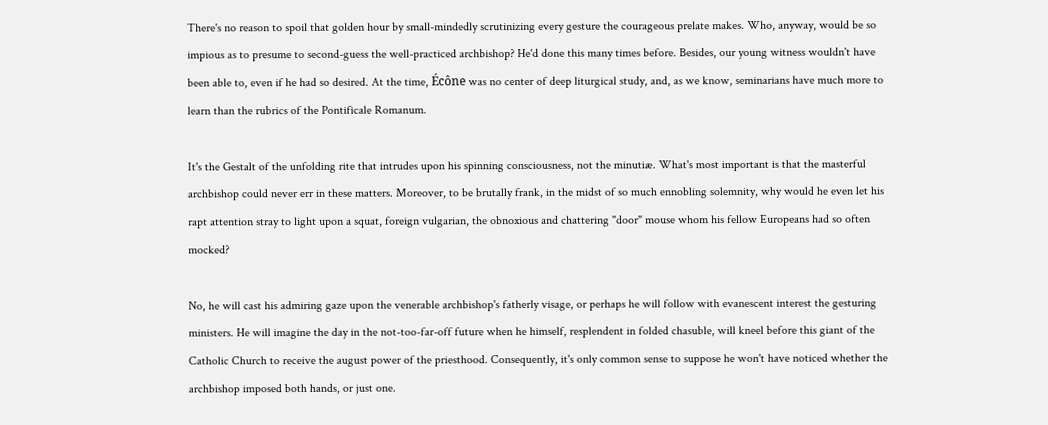There's no reason to spoil that golden hour by small-mindedly scrutinizing every gesture the courageous prelate makes. Who, anyway, would be so impious as to presume to second-guess the well-practiced archbishop? He'd done this many times before. Besides, our young witness wouldn't have been able to, even if he had so desired. At the time, Écône was no center of deep liturgical study, and, as we know, seminarians have much more to learn than the rubrics of the Pontificale Romanum.

It's the Gestalt of the unfolding rite that intrudes upon his spinning consciousness, not the minutiæ. What's most important is that the masterful archbishop could never err in these matters. Moreover, to be brutally frank, in the midst of so much ennobling solemnity, why would he even let his rapt attention stray to light upon a squat, foreign vulgarian, the obnoxious and chattering "door" mouse whom his fellow Europeans had so often mocked?

No, he will cast his admiring gaze upon the venerable archbishop's fatherly visage, or perhaps he will follow with evanescent interest the gesturing ministers. He will imagine the day in the not-too-far-off future when he himself, resplendent in folded chasuble, will kneel before this giant of the Catholic Church to receive the august power of the priesthood. Consequently, it's only common sense to suppose he won't have noticed whether the archbishop imposed both hands, or just one.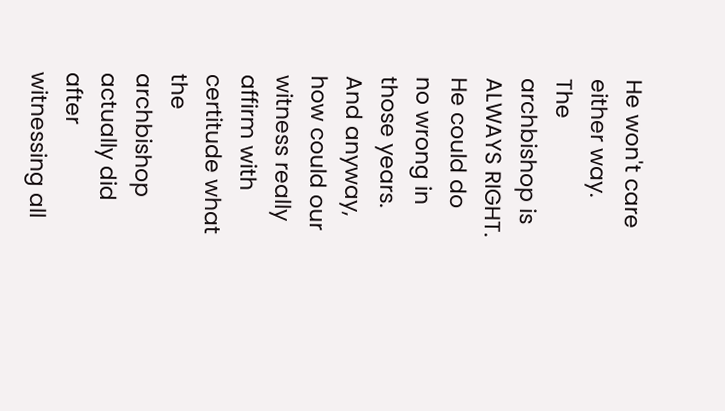He won't care either way. The archbishop is ALWAYS RIGHT.  He could do no wrong in those years.  And anyway, how could our witness really affirm with certitude what the archbishop actually did after witnessing all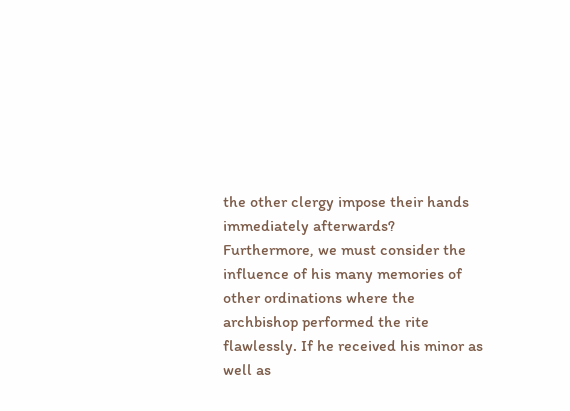the other clergy impose their hands immediately afterwards? Furthermore, we must consider the influence of his many memories of other ordinations where the archbishop performed the rite flawlessly. If he received his minor as well as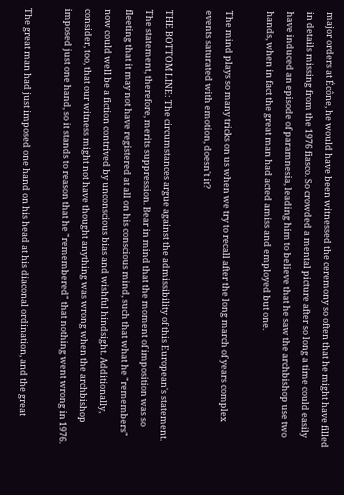major orders at Écône, he would have been witnessed the ceremony so often that he might have filled in details missing from the 1976 fiasco. So crowded a mental picture after so long a time could easily have induced an episode of paramnesia, leading him to believe that he saw the archbishop use two hands, when in fact the great man had acted amiss and employed but one.

The mind plays so many tricks on us when we try to recall after the long march of years complex events saturated with emotion, doesn't it?

THE BOTTOM LINE: The circumstances argue against the admissibility of this European's statement. The statement, therefore, merits suppression. Bear in mind that the moment of imposition was so fleeting that it may not have registered at all on his conscious mind, such that what he "remembers" now could well be a fiction contrived by unconscious bias and wishful hindsight. Additionally, consider, too, that our witness might not have thought anything was wrong when the archbishop imposed just one hand, so it stands to reason that he "remembered" that nothing went wrong in 1976.

The great man had just imposed one hand on his head at his diaconal ordination, and the great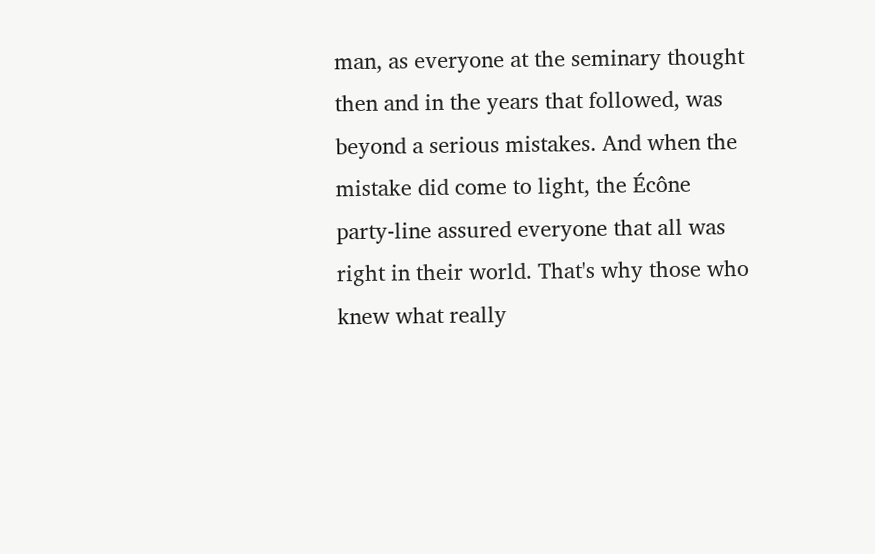man, as everyone at the seminary thought then and in the years that followed, was beyond a serious mistakes. And when the mistake did come to light, the Écône party-line assured everyone that all was right in their world. That's why those who knew what really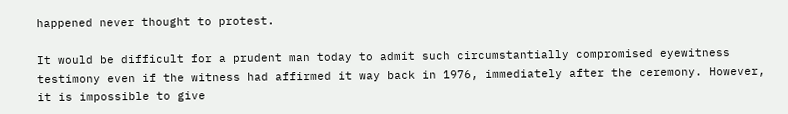happened never thought to protest.

It would be difficult for a prudent man today to admit such circumstantially compromised eyewitness testimony even if the witness had affirmed it way back in 1976, immediately after the ceremony. However, it is impossible to give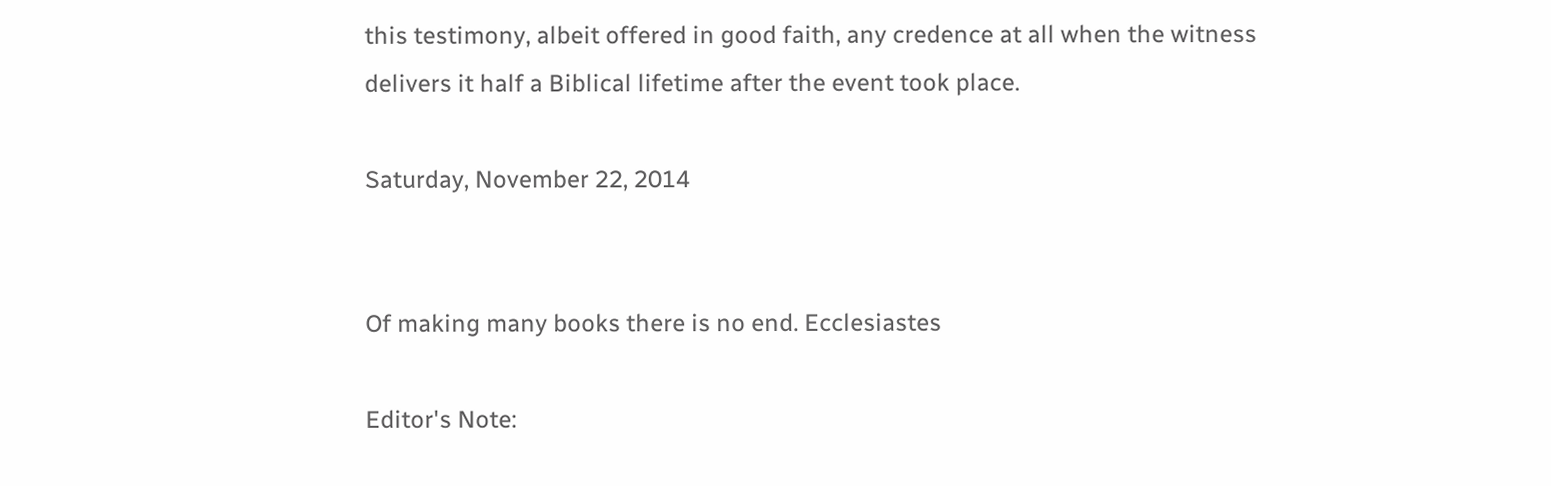this testimony, albeit offered in good faith, any credence at all when the witness delivers it half a Biblical lifetime after the event took place.

Saturday, November 22, 2014


Of making many books there is no end. Ecclesiastes

Editor's Note: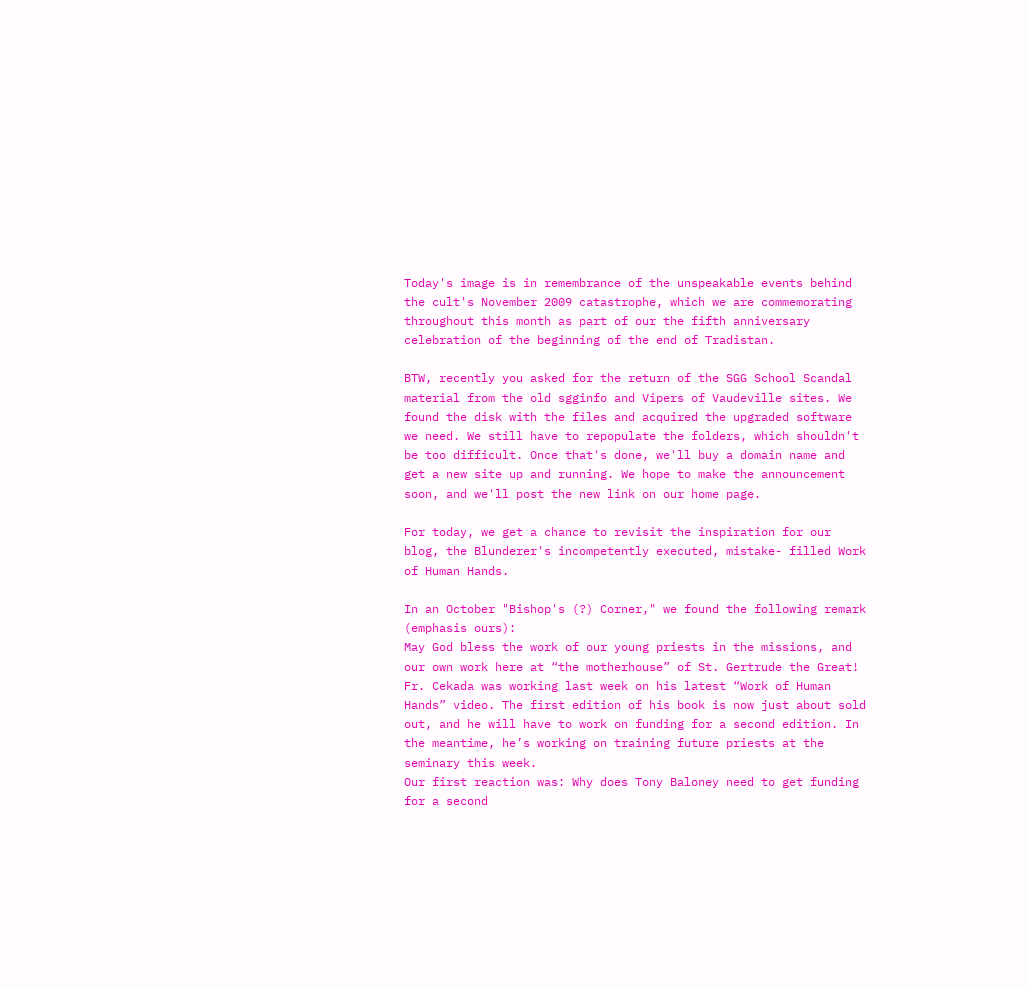Today's image is in remembrance of the unspeakable events behind the cult's November 2009 catastrophe, which we are commemorating throughout this month as part of our the fifth anniversary celebration of the beginning of the end of Tradistan.

BTW, recently you asked for the return of the SGG School Scandal material from the old sgginfo and Vipers of Vaudeville sites. We found the disk with the files and acquired the upgraded software we need. We still have to repopulate the folders, which shouldn't be too difficult. Once that's done, we'll buy a domain name and get a new site up and running. We hope to make the announcement soon, and we'll post the new link on our home page.

For today, we get a chance to revisit the inspiration for our blog, the Blunderer's incompetently executed, mistake- filled Work of Human Hands.

In an October "Bishop's (?) Corner," we found the following remark (emphasis ours):
May God bless the work of our young priests in the missions, and our own work here at “the motherhouse” of St. Gertrude the Great! Fr. Cekada was working last week on his latest “Work of Human Hands” video. The first edition of his book is now just about sold out, and he will have to work on funding for a second edition. In the meantime, he’s working on training future priests at the seminary this week.
Our first reaction was: Why does Tony Baloney need to get funding for a second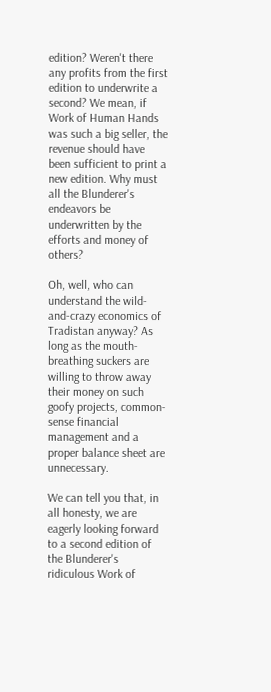edition? Weren't there any profits from the first edition to underwrite a second? We mean, if Work of Human Hands was such a big seller, the revenue should have been sufficient to print a new edition. Why must all the Blunderer's endeavors be underwritten by the efforts and money of others?

Oh, well, who can understand the wild-and-crazy economics of Tradistan anyway? As long as the mouth-breathing suckers are willing to throw away their money on such goofy projects, common-sense financial management and a proper balance sheet are unnecessary.

We can tell you that, in all honesty, we are eagerly looking forward to a second edition of the Blunderer's ridiculous Work of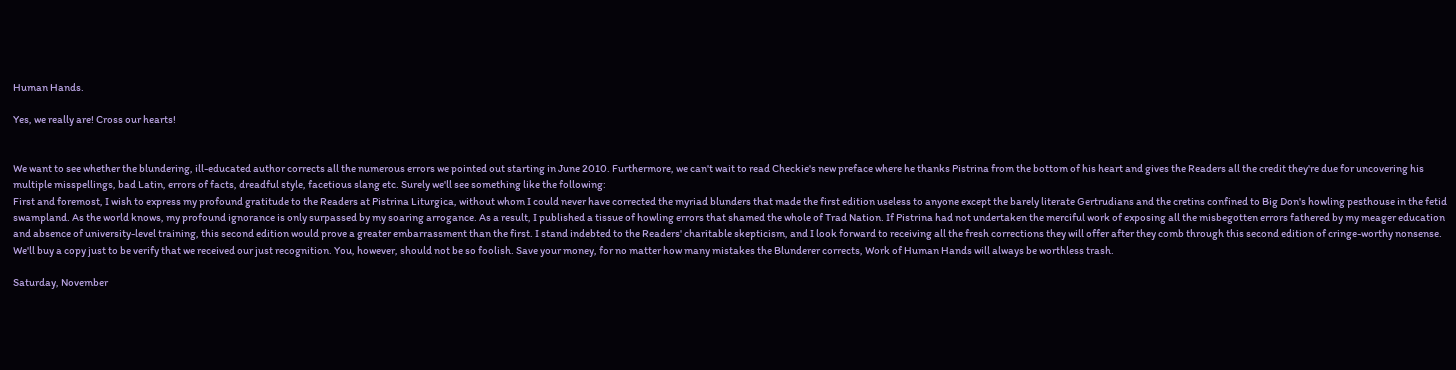Human Hands.

Yes, we really are! Cross our hearts!


We want to see whether the blundering, ill-educated author corrects all the numerous errors we pointed out starting in June 2010. Furthermore, we can't wait to read Checkie's new preface where he thanks Pistrina from the bottom of his heart and gives the Readers all the credit they're due for uncovering his multiple misspellings, bad Latin, errors of facts, dreadful style, facetious slang etc. Surely we'll see something like the following:
First and foremost, I wish to express my profound gratitude to the Readers at Pistrina Liturgica, without whom I could never have corrected the myriad blunders that made the first edition useless to anyone except the barely literate Gertrudians and the cretins confined to Big Don's howling pesthouse in the fetid swampland. As the world knows, my profound ignorance is only surpassed by my soaring arrogance. As a result, I published a tissue of howling errors that shamed the whole of Trad Nation. If Pistrina had not undertaken the merciful work of exposing all the misbegotten errors fathered by my meager education and absence of university-level training, this second edition would prove a greater embarrassment than the first. I stand indebted to the Readers' charitable skepticism, and I look forward to receiving all the fresh corrections they will offer after they comb through this second edition of cringe-worthy nonsense.
We'll buy a copy just to be verify that we received our just recognition. You, however, should not be so foolish. Save your money, for no matter how many mistakes the Blunderer corrects, Work of Human Hands will always be worthless trash.

Saturday, November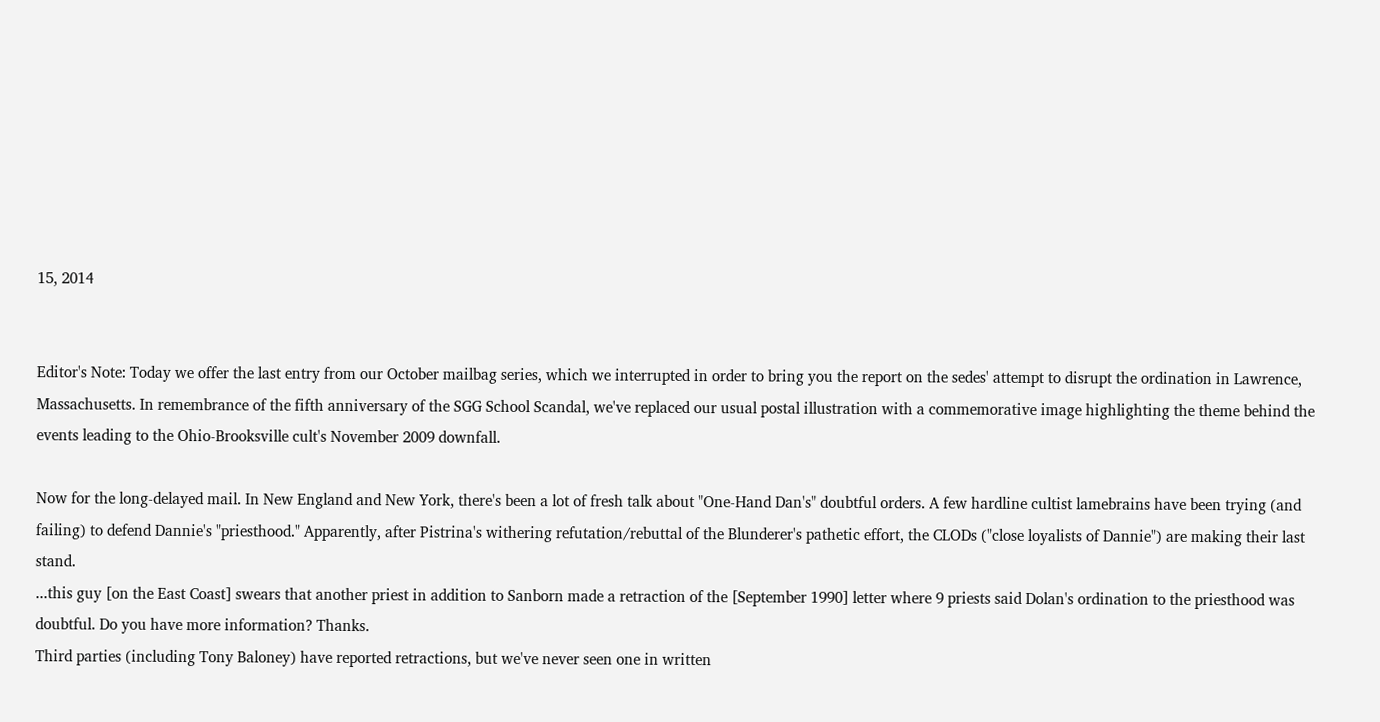15, 2014


Editor's Note: Today we offer the last entry from our October mailbag series, which we interrupted in order to bring you the report on the sedes' attempt to disrupt the ordination in Lawrence, Massachusetts. In remembrance of the fifth anniversary of the SGG School Scandal, we've replaced our usual postal illustration with a commemorative image highlighting the theme behind the events leading to the Ohio-Brooksville cult's November 2009 downfall.

Now for the long-delayed mail. In New England and New York, there's been a lot of fresh talk about "One-Hand Dan's" doubtful orders. A few hardline cultist lamebrains have been trying (and failing) to defend Dannie's "priesthood." Apparently, after Pistrina's withering refutation/rebuttal of the Blunderer's pathetic effort, the CLODs ("close loyalists of Dannie") are making their last stand.
...this guy [on the East Coast] swears that another priest in addition to Sanborn made a retraction of the [September 1990] letter where 9 priests said Dolan's ordination to the priesthood was doubtful. Do you have more information? Thanks.
Third parties (including Tony Baloney) have reported retractions, but we've never seen one in written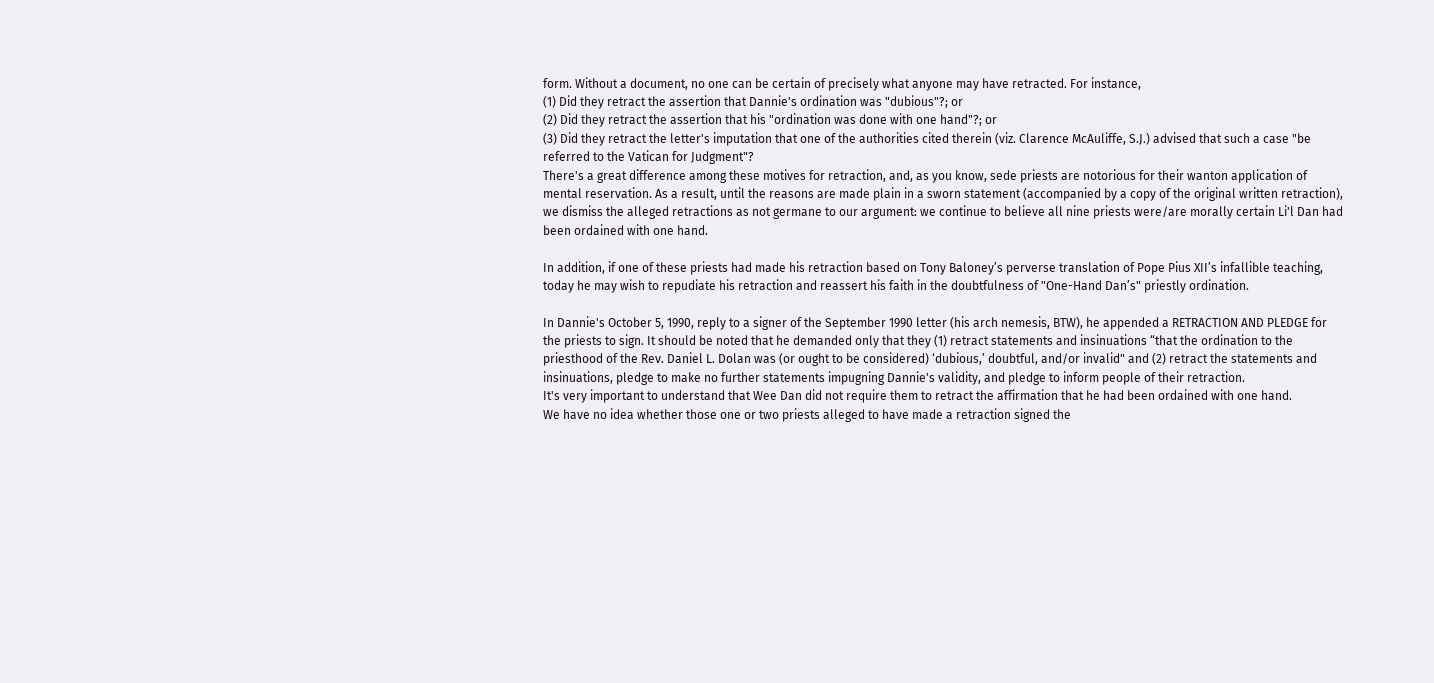form. Without a document, no one can be certain of precisely what anyone may have retracted. For instance,
(1) Did they retract the assertion that Dannie's ordination was "dubious"?; or
(2) Did they retract the assertion that his "ordination was done with one hand"?; or
(3) Did they retract the letter's imputation that one of the authorities cited therein (viz. Clarence McAuliffe, S.J.) advised that such a case "be referred to the Vatican for Judgment"?
There's a great difference among these motives for retraction, and, as you know, sede priests are notorious for their wanton application of mental reservation. As a result, until the reasons are made plain in a sworn statement (accompanied by a copy of the original written retraction), we dismiss the alleged retractions as not germane to our argument: we continue to believe all nine priests were/are morally certain Li'l Dan had been ordained with one hand.

In addition, if one of these priests had made his retraction based on Tony Baloney’s perverse translation of Pope Pius XII’s infallible teaching, today he may wish to repudiate his retraction and reassert his faith in the doubtfulness of "One-Hand Dan’s" priestly ordination.

In Dannie's October 5, 1990, reply to a signer of the September 1990 letter (his arch nemesis, BTW), he appended a RETRACTION AND PLEDGE for the priests to sign. It should be noted that he demanded only that they (1) retract statements and insinuations “that the ordination to the priesthood of the Rev. Daniel L. Dolan was (or ought to be considered) ‘dubious,’ doubtful, and/or invalid" and (2) retract the statements and insinuations, pledge to make no further statements impugning Dannie's validity, and pledge to inform people of their retraction.
It's very important to understand that Wee Dan did not require them to retract the affirmation that he had been ordained with one hand.
We have no idea whether those one or two priests alleged to have made a retraction signed the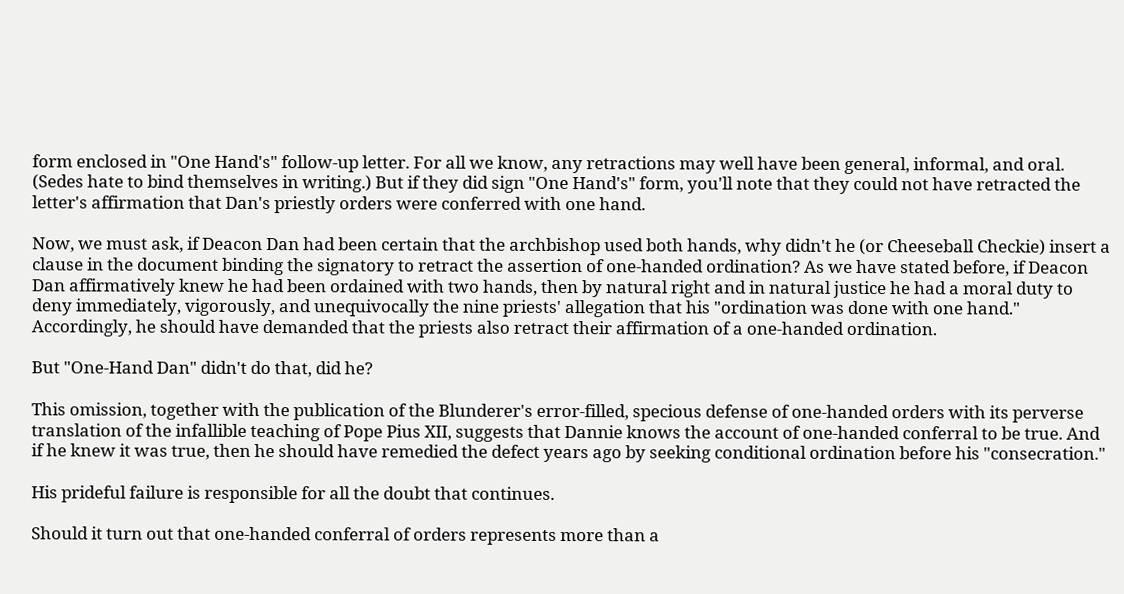form enclosed in "One Hand's" follow-up letter. For all we know, any retractions may well have been general, informal, and oral. (Sedes hate to bind themselves in writing.) But if they did sign "One Hand's" form, you'll note that they could not have retracted the letter's affirmation that Dan's priestly orders were conferred with one hand.

Now, we must ask, if Deacon Dan had been certain that the archbishop used both hands, why didn't he (or Cheeseball Checkie) insert a clause in the document binding the signatory to retract the assertion of one-handed ordination? As we have stated before, if Deacon Dan affirmatively knew he had been ordained with two hands, then by natural right and in natural justice he had a moral duty to deny immediately, vigorously, and unequivocally the nine priests' allegation that his "ordination was done with one hand." Accordingly, he should have demanded that the priests also retract their affirmation of a one-handed ordination.

But "One-Hand Dan" didn't do that, did he?

This omission, together with the publication of the Blunderer's error-filled, specious defense of one-handed orders with its perverse translation of the infallible teaching of Pope Pius XII, suggests that Dannie knows the account of one-handed conferral to be true. And if he knew it was true, then he should have remedied the defect years ago by seeking conditional ordination before his "consecration."

His prideful failure is responsible for all the doubt that continues.

Should it turn out that one-handed conferral of orders represents more than a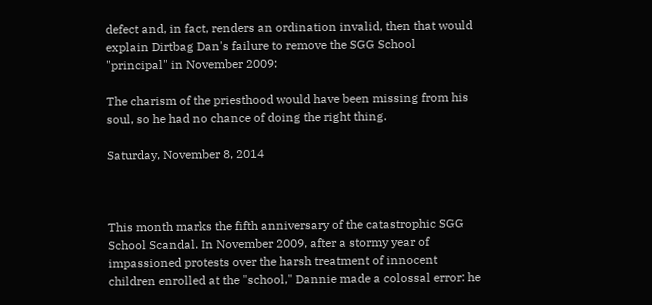defect and, in fact, renders an ordination invalid, then that would explain Dirtbag Dan's failure to remove the SGG School "principal" in November 2009:

The charism of the priesthood would have been missing from his soul, so he had no chance of doing the right thing.

Saturday, November 8, 2014



This month marks the fifth anniversary of the catastrophic SGG School Scandal. In November 2009, after a stormy year of impassioned protests over the harsh treatment of innocent children enrolled at the "school," Dannie made a colossal error: he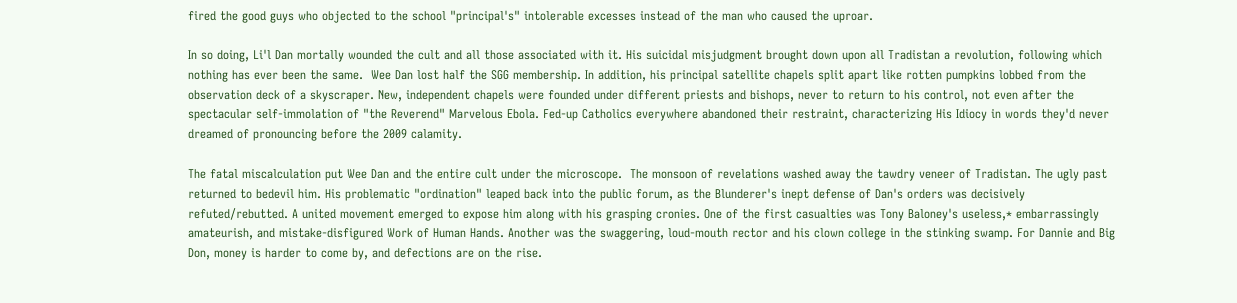fired the good guys who objected to the school "principal's" intolerable excesses instead of the man who caused the uproar.

In so doing, Li'l Dan mortally wounded the cult and all those associated with it. His suicidal misjudgment brought down upon all Tradistan a revolution, following which nothing has ever been the same.  Wee Dan lost half the SGG membership. In addition, his principal satellite chapels split apart like rotten pumpkins lobbed from the observation deck of a skyscraper. New, independent chapels were founded under different priests and bishops, never to return to his control, not even after the spectacular self-immolation of "the Reverend" Marvelous Ebola. Fed-up Catholics everywhere abandoned their restraint, characterizing His Idiocy in words they'd never dreamed of pronouncing before the 2009 calamity.

The fatal miscalculation put Wee Dan and the entire cult under the microscope.  The monsoon of revelations washed away the tawdry veneer of Tradistan. The ugly past returned to bedevil him. His problematic "ordination" leaped back into the public forum, as the Blunderer's inept defense of Dan's orders was decisively refuted/rebutted. A united movement emerged to expose him along with his grasping cronies. One of the first casualties was Tony Baloney's useless,* embarrassingly amateurish, and mistake-disfigured Work of Human Hands. Another was the swaggering, loud-mouth rector and his clown college in the stinking swamp. For Dannie and Big Don, money is harder to come by, and defections are on the rise.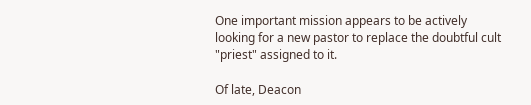One important mission appears to be actively looking for a new pastor to replace the doubtful cult "priest" assigned to it.

Of late, Deacon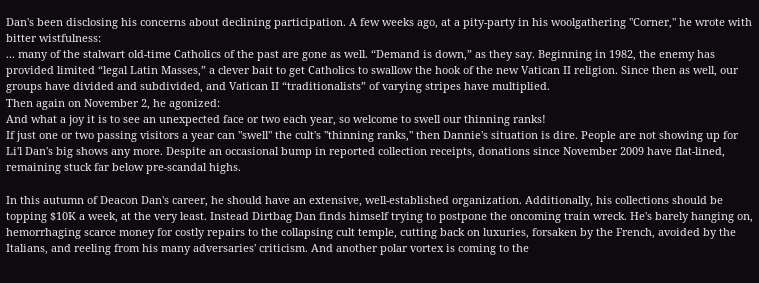Dan's been disclosing his concerns about declining participation. A few weeks ago, at a pity-party in his woolgathering "Corner," he wrote with bitter wistfulness:
... many of the stalwart old-time Catholics of the past are gone as well. “Demand is down,” as they say. Beginning in 1982, the enemy has provided limited “legal Latin Masses,” a clever bait to get Catholics to swallow the hook of the new Vatican II religion. Since then as well, our groups have divided and subdivided, and Vatican II “traditionalists” of varying stripes have multiplied.
Then again on November 2, he agonized:
And what a joy it is to see an unexpected face or two each year, so welcome to swell our thinning ranks!
If just one or two passing visitors a year can "swell" the cult's "thinning ranks," then Dannie's situation is dire. People are not showing up for Li'l Dan's big shows any more. Despite an occasional bump in reported collection receipts, donations since November 2009 have flat-lined, remaining stuck far below pre-scandal highs.

In this autumn of Deacon Dan's career, he should have an extensive, well-established organization. Additionally, his collections should be topping $10K a week, at the very least. Instead Dirtbag Dan finds himself trying to postpone the oncoming train wreck. He's barely hanging on, hemorrhaging scarce money for costly repairs to the collapsing cult temple, cutting back on luxuries, forsaken by the French, avoided by the Italians, and reeling from his many adversaries' criticism. And another polar vortex is coming to the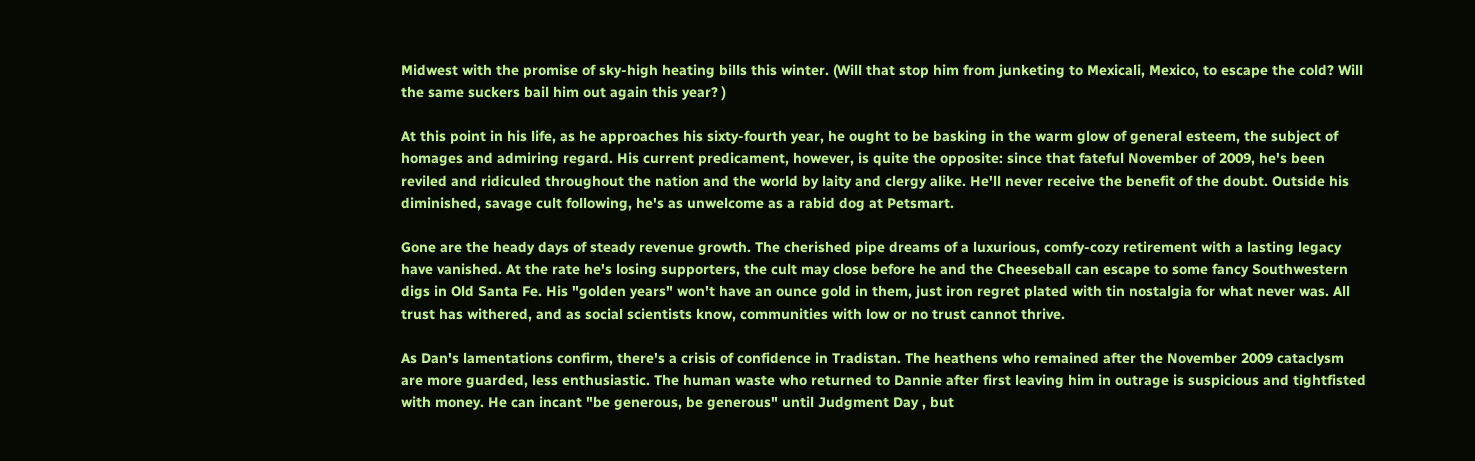Midwest with the promise of sky-high heating bills this winter. (Will that stop him from junketing to Mexicali, Mexico, to escape the cold? Will the same suckers bail him out again this year? )

At this point in his life, as he approaches his sixty-fourth year, he ought to be basking in the warm glow of general esteem, the subject of homages and admiring regard. His current predicament, however, is quite the opposite: since that fateful November of 2009, he's been reviled and ridiculed throughout the nation and the world by laity and clergy alike. He'll never receive the benefit of the doubt. Outside his diminished, savage cult following, he's as unwelcome as a rabid dog at Petsmart.

Gone are the heady days of steady revenue growth. The cherished pipe dreams of a luxurious, comfy-cozy retirement with a lasting legacy have vanished. At the rate he's losing supporters, the cult may close before he and the Cheeseball can escape to some fancy Southwestern digs in Old Santa Fe. His "golden years" won't have an ounce gold in them, just iron regret plated with tin nostalgia for what never was. All trust has withered, and as social scientists know, communities with low or no trust cannot thrive.

As Dan's lamentations confirm, there's a crisis of confidence in Tradistan. The heathens who remained after the November 2009 cataclysm are more guarded, less enthusiastic. The human waste who returned to Dannie after first leaving him in outrage is suspicious and tightfisted with money. He can incant "be generous, be generous" until Judgment Day , but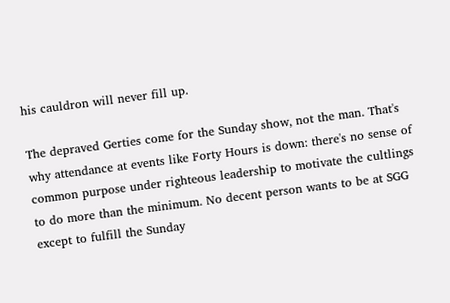his cauldron will never fill up.

The depraved Gerties come for the Sunday show, not the man. That's why attendance at events like Forty Hours is down: there's no sense of common purpose under righteous leadership to motivate the cultlings to do more than the minimum. No decent person wants to be at SGG except to fulfill the Sunday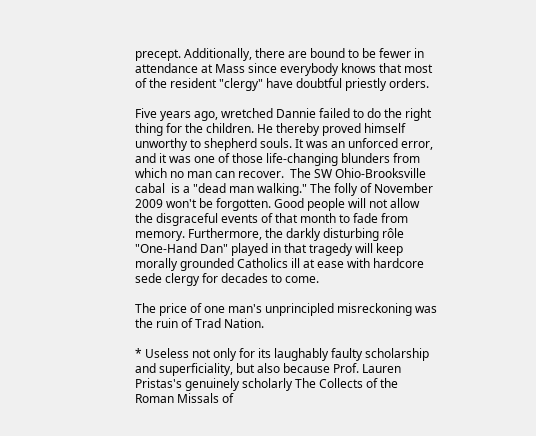precept. Additionally, there are bound to be fewer in attendance at Mass since everybody knows that most of the resident "clergy" have doubtful priestly orders.

Five years ago, wretched Dannie failed to do the right thing for the children. He thereby proved himself unworthy to shepherd souls. It was an unforced error, and it was one of those life-changing blunders from which no man can recover.  The SW Ohio-Brooksville cabal  is a "dead man walking." The folly of November 2009 won't be forgotten. Good people will not allow the disgraceful events of that month to fade from memory. Furthermore, the darkly disturbing rôle "One-Hand Dan" played in that tragedy will keep morally grounded Catholics ill at ease with hardcore sede clergy for decades to come.

The price of one man's unprincipled misreckoning was the ruin of Trad Nation.

* Useless not only for its laughably faulty scholarship and superficiality, but also because Prof. Lauren Pristas's genuinely scholarly The Collects of the Roman Missals of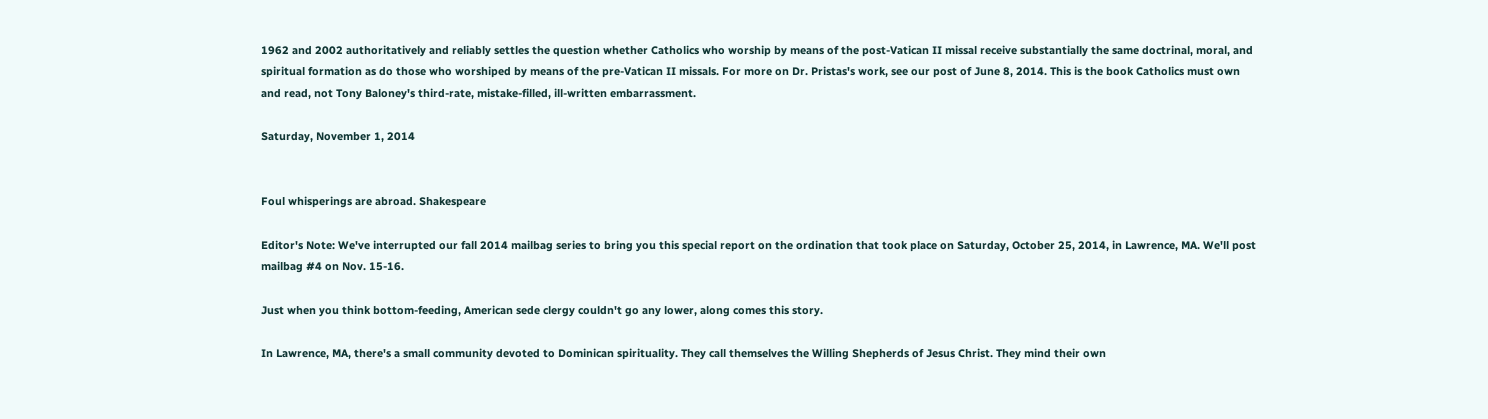1962 and 2002 authoritatively and reliably settles the question whether Catholics who worship by means of the post-Vatican II missal receive substantially the same doctrinal, moral, and spiritual formation as do those who worshiped by means of the pre-Vatican II missals. For more on Dr. Pristas's work, see our post of June 8, 2014. This is the book Catholics must own and read, not Tony Baloney's third-rate, mistake-filled, ill-written embarrassment.

Saturday, November 1, 2014


Foul whisperings are abroad. Shakespeare

Editor's Note: We've interrupted our fall 2014 mailbag series to bring you this special report on the ordination that took place on Saturday, October 25, 2014, in Lawrence, MA. We'll post mailbag #4 on Nov. 15-16.

Just when you think bottom-feeding, American sede clergy couldn't go any lower, along comes this story.

In Lawrence, MA, there's a small community devoted to Dominican spirituality. They call themselves the Willing Shepherds of Jesus Christ. They mind their own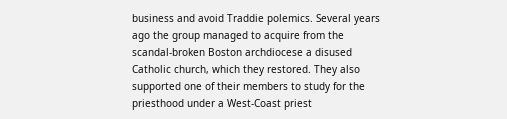business and avoid Traddie polemics. Several years ago the group managed to acquire from the scandal-broken Boston archdiocese a disused Catholic church, which they restored. They also supported one of their members to study for the priesthood under a West-Coast priest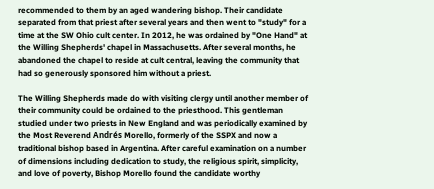recommended to them by an aged wandering bishop. Their candidate separated from that priest after several years and then went to "study" for a time at the SW Ohio cult center. In 2012, he was ordained by "One Hand" at the Willing Shepherds' chapel in Massachusetts. After several months, he abandoned the chapel to reside at cult central, leaving the community that had so generously sponsored him without a priest.

The Willing Shepherds made do with visiting clergy until another member of their community could be ordained to the priesthood. This gentleman studied under two priests in New England and was periodically examined by the Most Reverend Andrés Morello, formerly of the SSPX and now a traditional bishop based in Argentina. After careful examination on a number of dimensions including dedication to study, the religious spirit, simplicity, and love of poverty, Bishop Morello found the candidate worthy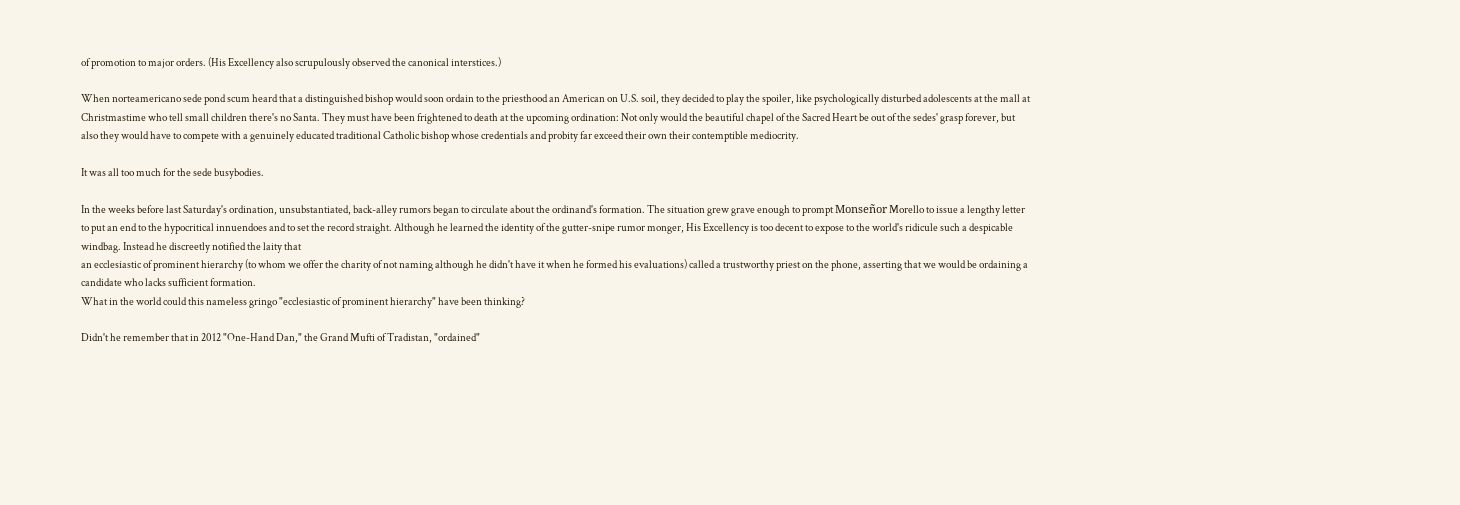of promotion to major orders. (His Excellency also scrupulously observed the canonical interstices.)

When norteamericano sede pond scum heard that a distinguished bishop would soon ordain to the priesthood an American on U.S. soil, they decided to play the spoiler, like psychologically disturbed adolescents at the mall at Christmastime who tell small children there's no Santa. They must have been frightened to death at the upcoming ordination: Not only would the beautiful chapel of the Sacred Heart be out of the sedes' grasp forever, but also they would have to compete with a genuinely educated traditional Catholic bishop whose credentials and probity far exceed their own their contemptible mediocrity.

It was all too much for the sede busybodies.

In the weeks before last Saturday's ordination, unsubstantiated, back-alley rumors began to circulate about the ordinand's formation. The situation grew grave enough to prompt Monseñor Morello to issue a lengthy letter to put an end to the hypocritical innuendoes and to set the record straight. Although he learned the identity of the gutter-snipe rumor monger, His Excellency is too decent to expose to the world's ridicule such a despicable windbag. Instead he discreetly notified the laity that
an ecclesiastic of prominent hierarchy (to whom we offer the charity of not naming although he didn't have it when he formed his evaluations) called a trustworthy priest on the phone, asserting that we would be ordaining a candidate who lacks sufficient formation.
What in the world could this nameless gringo "ecclesiastic of prominent hierarchy" have been thinking?

Didn't he remember that in 2012 "One-Hand Dan," the Grand Mufti of Tradistan, "ordained"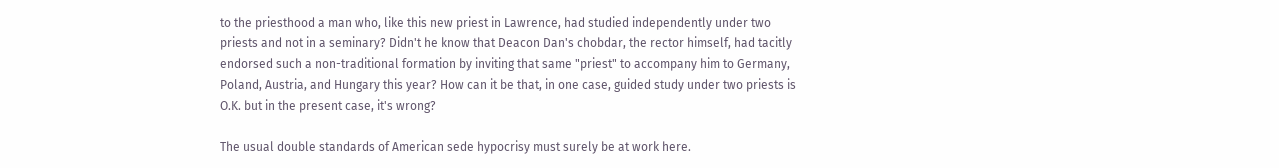to the priesthood a man who, like this new priest in Lawrence, had studied independently under two priests and not in a seminary? Didn't he know that Deacon Dan's chobdar, the rector himself, had tacitly endorsed such a non-traditional formation by inviting that same "priest" to accompany him to Germany, Poland, Austria, and Hungary this year? How can it be that, in one case, guided study under two priests is O.K. but in the present case, it's wrong?

The usual double standards of American sede hypocrisy must surely be at work here.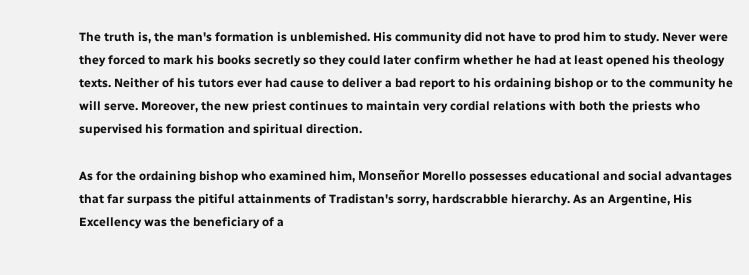The truth is, the man's formation is unblemished. His community did not have to prod him to study. Never were they forced to mark his books secretly so they could later confirm whether he had at least opened his theology texts. Neither of his tutors ever had cause to deliver a bad report to his ordaining bishop or to the community he will serve. Moreover, the new priest continues to maintain very cordial relations with both the priests who supervised his formation and spiritual direction.

As for the ordaining bishop who examined him, Monseñor Morello possesses educational and social advantages that far surpass the pitiful attainments of Tradistan's sorry, hardscrabble hierarchy. As an Argentine, His Excellency was the beneficiary of a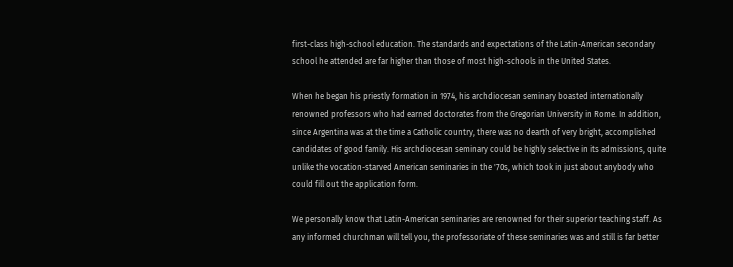first-class high-school education. The standards and expectations of the Latin-American secondary school he attended are far higher than those of most high-schools in the United States.

When he began his priestly formation in 1974, his archdiocesan seminary boasted internationally renowned professors who had earned doctorates from the Gregorian University in Rome. In addition, since Argentina was at the time a Catholic country, there was no dearth of very bright, accomplished candidates of good family. His archdiocesan seminary could be highly selective in its admissions, quite unlike the vocation-starved American seminaries in the '70s, which took in just about anybody who could fill out the application form.

We personally know that Latin-American seminaries are renowned for their superior teaching staff. As any informed churchman will tell you, the professoriate of these seminaries was and still is far better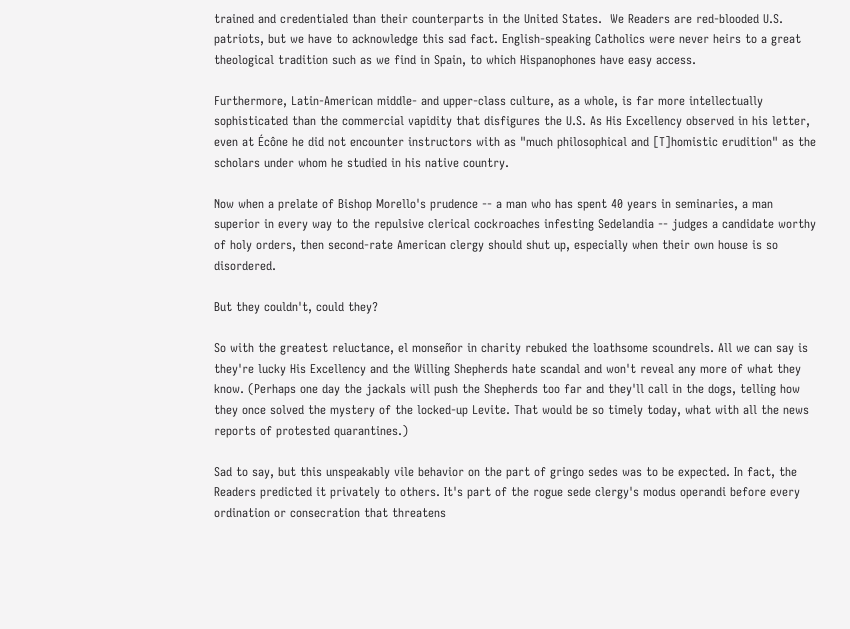trained and credentialed than their counterparts in the United States.  We Readers are red-blooded U.S. patriots, but we have to acknowledge this sad fact. English-speaking Catholics were never heirs to a great theological tradition such as we find in Spain, to which Hispanophones have easy access.

Furthermore, Latin-American middle- and upper-class culture, as a whole, is far more intellectually sophisticated than the commercial vapidity that disfigures the U.S. As His Excellency observed in his letter, even at Écône he did not encounter instructors with as "much philosophical and [T]homistic erudition" as the scholars under whom he studied in his native country.

Now when a prelate of Bishop Morello's prudence -- a man who has spent 40 years in seminaries, a man superior in every way to the repulsive clerical cockroaches infesting Sedelandia -- judges a candidate worthy of holy orders, then second-rate American clergy should shut up, especially when their own house is so disordered.

But they couldn't, could they?

So with the greatest reluctance, el monseñor in charity rebuked the loathsome scoundrels. All we can say is they're lucky His Excellency and the Willing Shepherds hate scandal and won't reveal any more of what they know. (Perhaps one day the jackals will push the Shepherds too far and they'll call in the dogs, telling how they once solved the mystery of the locked-up Levite. That would be so timely today, what with all the news reports of protested quarantines.)

Sad to say, but this unspeakably vile behavior on the part of gringo sedes was to be expected. In fact, the Readers predicted it privately to others. It's part of the rogue sede clergy's modus operandi before every ordination or consecration that threatens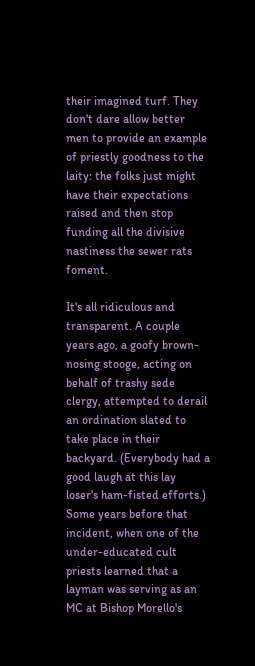their imagined turf. They don't dare allow better men to provide an example of priestly goodness to the laity: the folks just might have their expectations raised and then stop funding all the divisive nastiness the sewer rats foment.

It's all ridiculous and transparent. A couple years ago, a goofy brown-nosing stooge, acting on behalf of trashy sede clergy, attempted to derail an ordination slated to take place in their backyard. (Everybody had a good laugh at this lay loser's ham-fisted efforts.) Some years before that incident, when one of the under-educated cult priests learned that a layman was serving as an MC at Bishop Morello's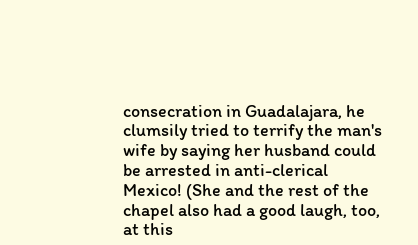consecration in Guadalajara, he clumsily tried to terrify the man's wife by saying her husband could be arrested in anti-clerical Mexico! (She and the rest of the chapel also had a good laugh, too, at this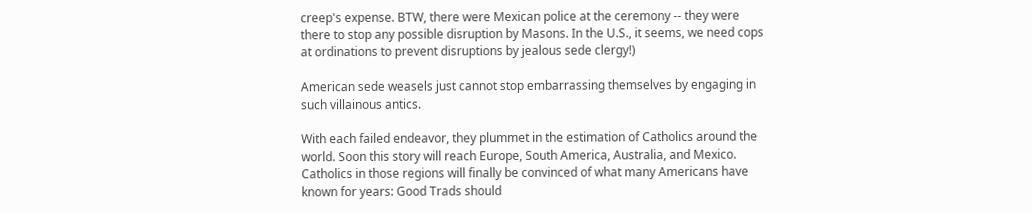creep's expense. BTW, there were Mexican police at the ceremony -- they were there to stop any possible disruption by Masons. In the U.S., it seems, we need cops at ordinations to prevent disruptions by jealous sede clergy!)

American sede weasels just cannot stop embarrassing themselves by engaging in such villainous antics.

With each failed endeavor, they plummet in the estimation of Catholics around the world. Soon this story will reach Europe, South America, Australia, and Mexico. Catholics in those regions will finally be convinced of what many Americans have known for years: Good Trads should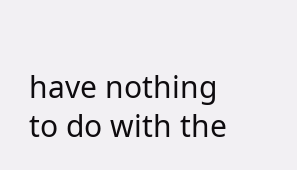have nothing to do with the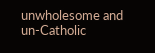unwholesome and un-Catholic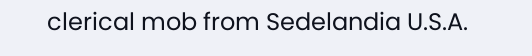clerical mob from Sedelandia U.S.A.